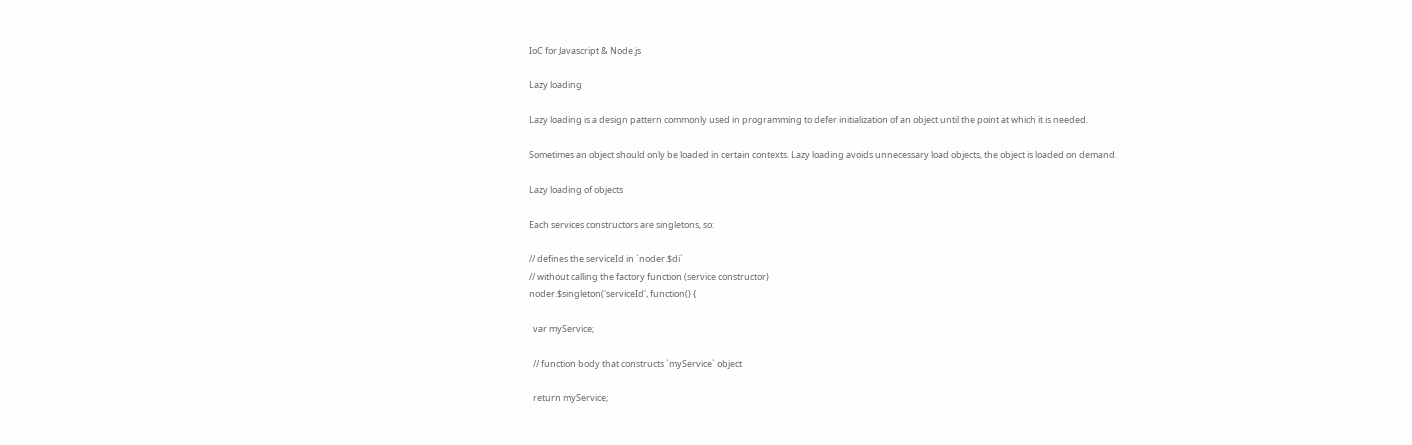IoC for Javascript & Node.js

Lazy loading

Lazy loading is a design pattern commonly used in programming to defer initialization of an object until the point at which it is needed.

Sometimes an object should only be loaded in certain contexts. Lazy loading avoids unnecessary load objects, the object is loaded on demand.

Lazy loading of objects

Each services constructors are singletons, so:

// defines the serviceId in `noder.$di`
// without calling the factory function (service constructor)
noder.$singleton('serviceId', function() {

  var myService;

  // function body that constructs `myService` object

  return myService;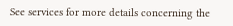See services for more details concerning the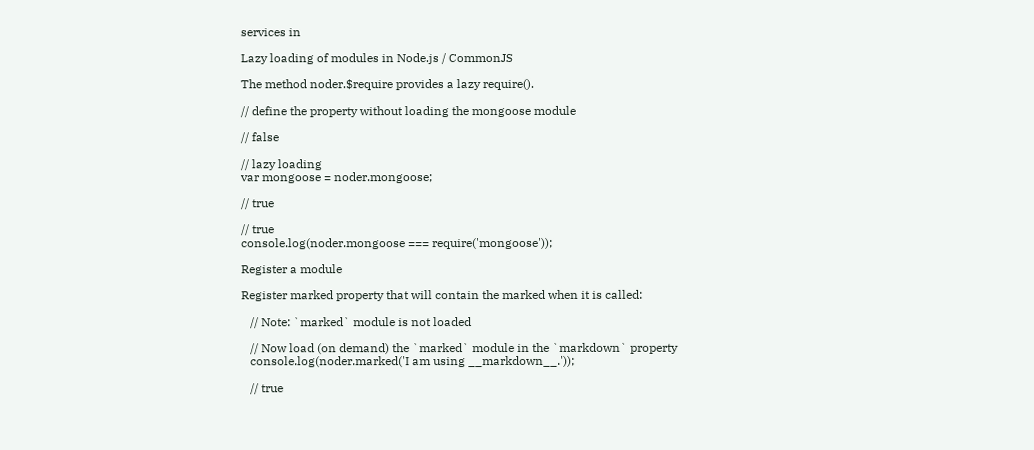services in

Lazy loading of modules in Node.js / CommonJS

The method noder.$require provides a lazy require().

// define the property without loading the mongoose module

// false

// lazy loading
var mongoose = noder.mongoose;

// true

// true
console.log(noder.mongoose === require('mongoose'));

Register a module

Register marked property that will contain the marked when it is called:

   // Note: `marked` module is not loaded

   // Now load (on demand) the `marked` module in the `markdown` property
   console.log(noder.marked('I am using __markdown__.'));

   // true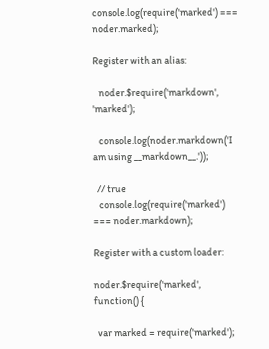console.log(require('marked') === noder.marked);

Register with an alias:

   noder.$require('markdown', 'marked');

   console.log(noder.markdown('I am using __markdown__.'));

  // true
   console.log(require('marked') === noder.markdown);

Register with a custom loader:

noder.$require('marked', function() {

  var marked = require('marked');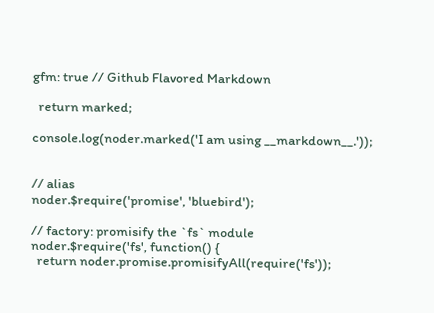gfm: true // Github Flavored Markdown

  return marked;

console.log(noder.marked('I am using __markdown__.'));


// alias
noder.$require('promise', 'bluebird');

// factory: promisify the `fs` module
noder.$require('fs', function() {
  return noder.promise.promisifyAll(require('fs'));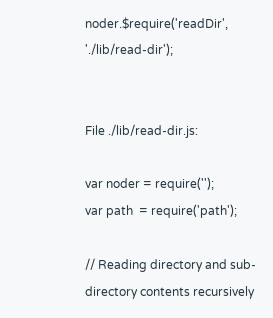noder.$require('readDir', './lib/read-dir');


File ./lib/read-dir.js:

var noder = require('');
var path  = require('path');

// Reading directory and sub-directory contents recursively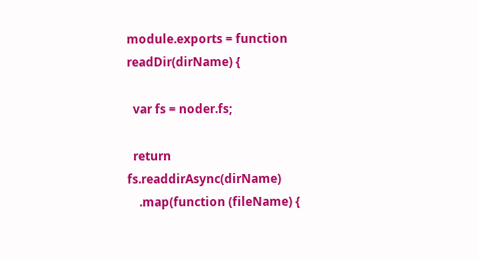module.exports = function readDir(dirName) {

  var fs = noder.fs;

  return fs.readdirAsync(dirName)
    .map(function (fileName) {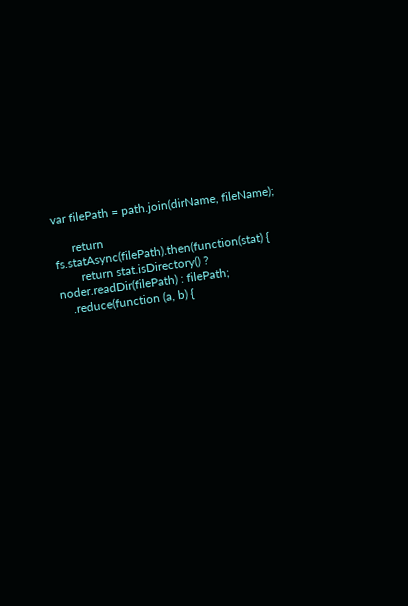var filePath = path.join(dirName, fileName);

      return fs.statAsync(filePath).then(function(stat) {
        return stat.isDirectory() ? noder.readDir(filePath) : filePath;
    .reduce(function (a, b) {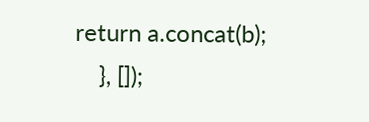return a.concat(b);
    }, []);